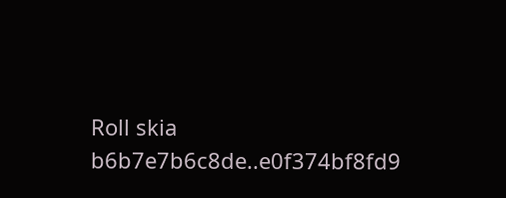Roll skia b6b7e7b6c8de..e0f374bf8fd9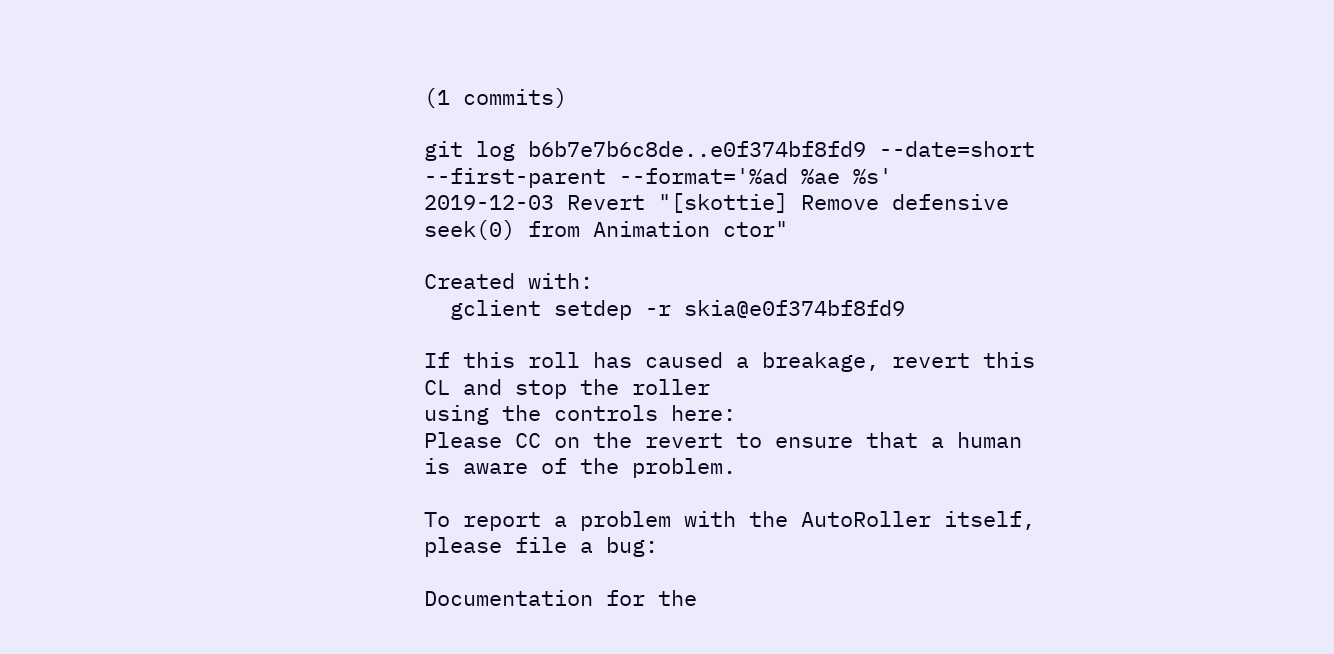(1 commits)

git log b6b7e7b6c8de..e0f374bf8fd9 --date=short --first-parent --format='%ad %ae %s'
2019-12-03 Revert "[skottie] Remove defensive seek(0) from Animation ctor"

Created with:
  gclient setdep -r skia@e0f374bf8fd9

If this roll has caused a breakage, revert this CL and stop the roller
using the controls here:
Please CC on the revert to ensure that a human
is aware of the problem.

To report a problem with the AutoRoller itself, please file a bug:

Documentation for the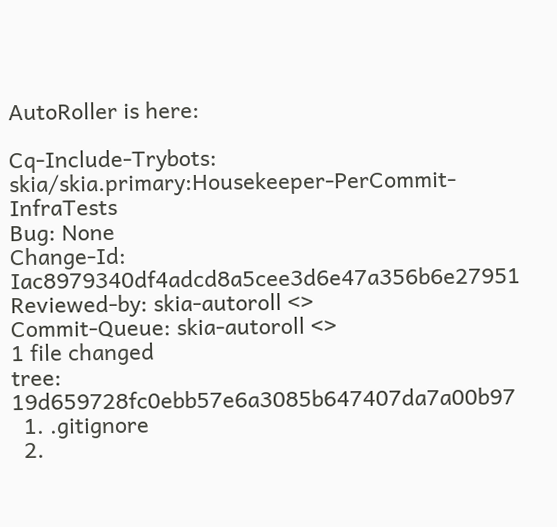AutoRoller is here:

Cq-Include-Trybots: skia/skia.primary:Housekeeper-PerCommit-InfraTests
Bug: None
Change-Id: Iac8979340df4adcd8a5cee3d6e47a356b6e27951
Reviewed-by: skia-autoroll <>
Commit-Queue: skia-autoroll <>
1 file changed
tree: 19d659728fc0ebb57e6a3085b647407da7a00b97
  1. .gitignore
  2.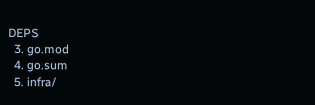DEPS
  3. go.mod
  4. go.sum
  5. infra/